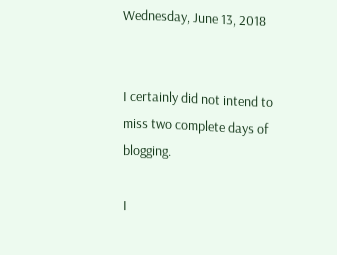Wednesday, June 13, 2018


I certainly did not intend to miss two complete days of blogging.

I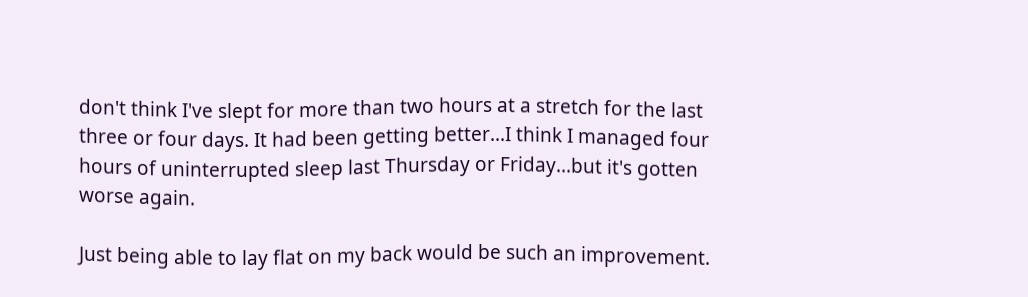don't think I've slept for more than two hours at a stretch for the last three or four days. It had been getting better...I think I managed four hours of uninterrupted sleep last Thursday or Friday...but it's gotten worse again.

Just being able to lay flat on my back would be such an improvement.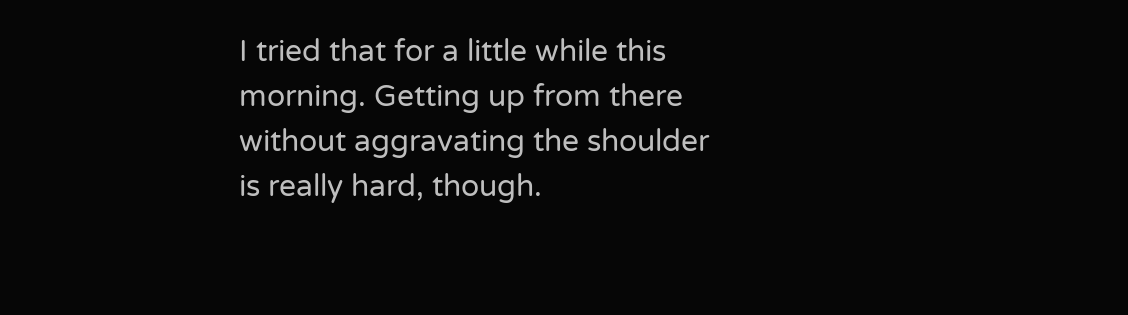I tried that for a little while this morning. Getting up from there without aggravating the shoulder is really hard, though.